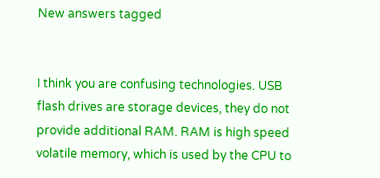New answers tagged


I think you are confusing technologies. USB flash drives are storage devices, they do not provide additional RAM. RAM is high speed volatile memory, which is used by the CPU to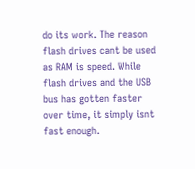do its work. The reason flash drives cant be used as RAM is speed. While flash drives and the USB bus has gotten faster over time, it simply isnt fast enough.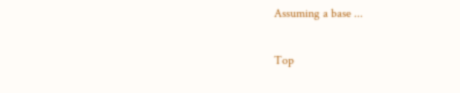Assuming a base ...

Top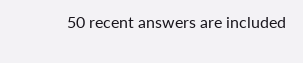50 recent answers are included